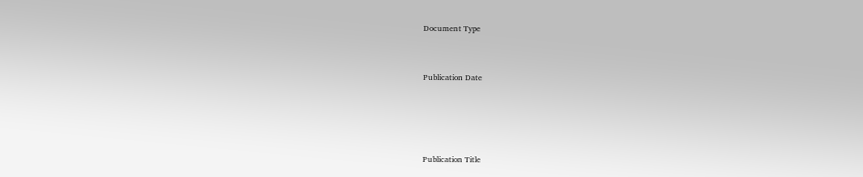Document Type


Publication Date




Publication Title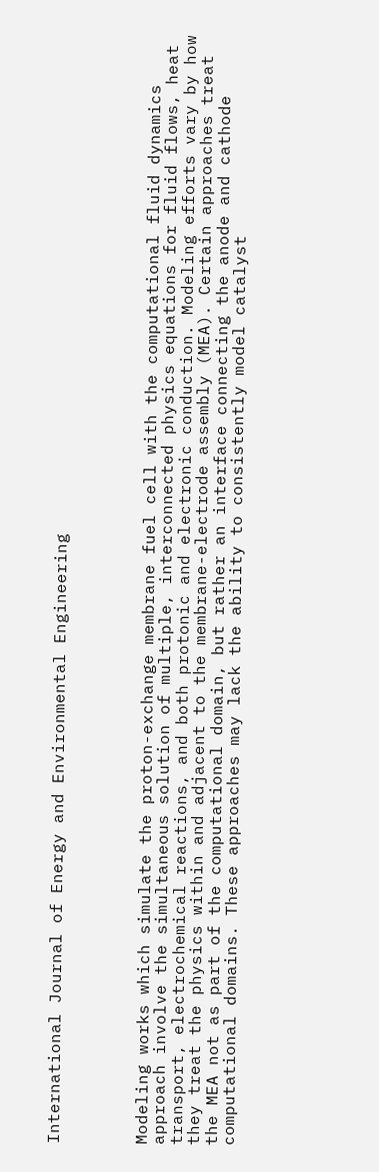International Journal of Energy and Environmental Engineering




Modeling works which simulate the proton-exchange membrane fuel cell with the computational fluid dynamics approach involve the simultaneous solution of multiple, interconnected physics equations for fluid flows, heat transport, electrochemical reactions, and both protonic and electronic conduction. Modeling efforts vary by how they treat the physics within and adjacent to the membrane-electrode assembly (MEA). Certain approaches treat the MEA not as part of the computational domain, but rather an interface connecting the anode and cathode computational domains. These approaches may lack the ability to consistently model catalyst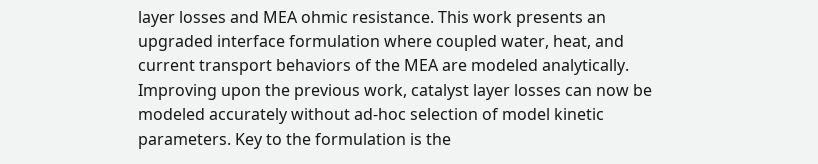layer losses and MEA ohmic resistance. This work presents an upgraded interface formulation where coupled water, heat, and current transport behaviors of the MEA are modeled analytically. Improving upon the previous work, catalyst layer losses can now be modeled accurately without ad-hoc selection of model kinetic parameters. Key to the formulation is the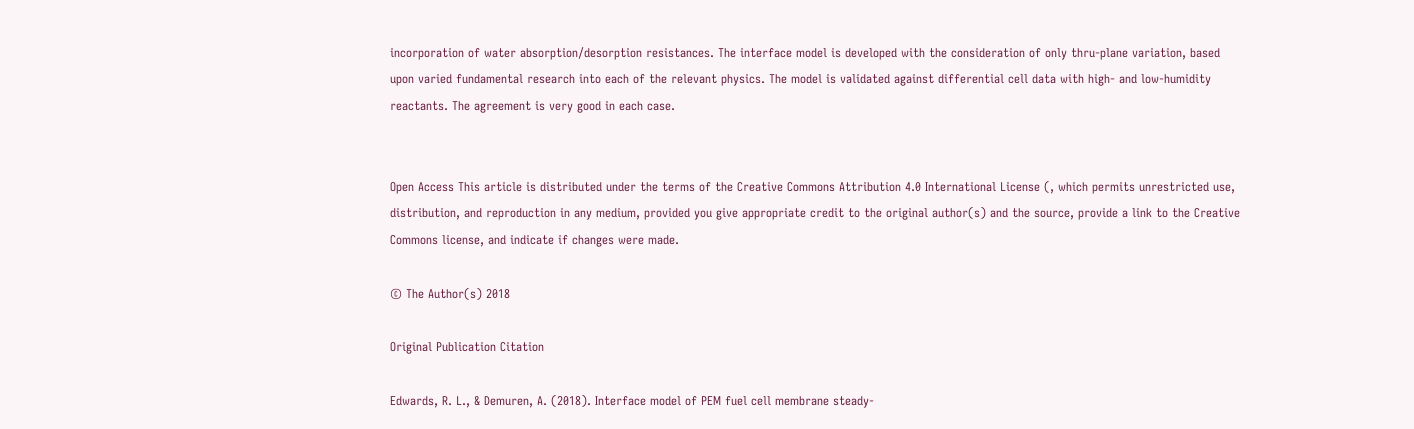incorporation of water absorption/desorption resistances. The interface model is developed with the consideration of only thru-plane variation, based upon varied fundamental research into each of the relevant physics. The model is validated against differential cell data with high- and low-humidity reactants. The agreement is very good in each case.


Open Access This article is distributed under the terms of the Creative Commons Attribution 4.0 International License (, which permits unrestricted use, distribution, and reproduction in any medium, provided you give appropriate credit to the original author(s) and the source, provide a link to the Creative Commons license, and indicate if changes were made.

© The Author(s) 2018

Original Publication Citation

Edwards, R. L., & Demuren, A. (2018). Interface model of PEM fuel cell membrane steady-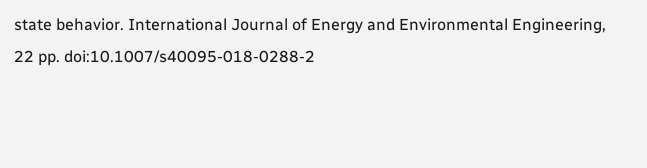state behavior. International Journal of Energy and Environmental Engineering, 22 pp. doi:10.1007/s40095-018-0288-2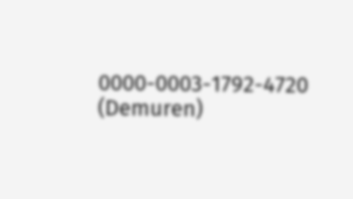0000-0003-1792-4720 (Demuren)